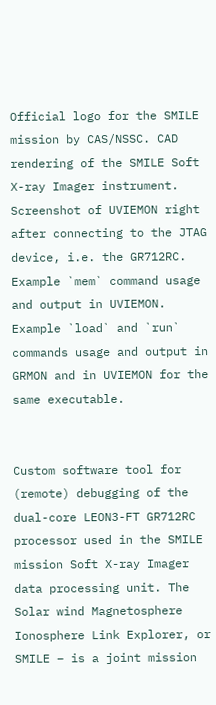Official logo for the SMILE mission by CAS/NSSC. CAD rendering of the SMILE Soft X-ray Imager instrument. Screenshot of UVIEMON right after connecting to the JTAG device, i.e. the GR712RC. Example `mem` command usage and output in UVIEMON. Example `load` and `run` commands usage and output in GRMON and in UVIEMON for the same executable.


Custom software tool for (remote) debugging of the dual-core LEON3-FT GR712RC processor used in the SMILE mission Soft X-ray Imager data processing unit. The Solar wind Magnetosphere Ionosphere Link Explorer, or SMILE – is a joint mission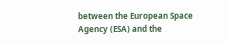between the European Space Agency (ESA) and the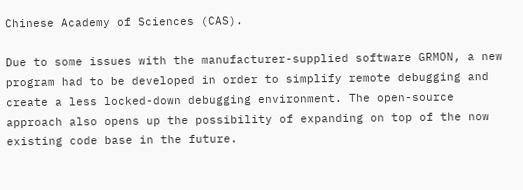Chinese Academy of Sciences (CAS).

Due to some issues with the manufacturer-supplied software GRMON, a new program had to be developed in order to simplify remote debugging and create a less locked-down debugging environment. The open-source approach also opens up the possibility of expanding on top of the now existing code base in the future.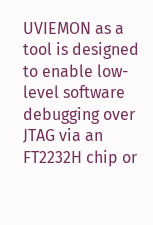UVIEMON as a tool is designed to enable low-level software debugging over JTAG via an FT2232H chip or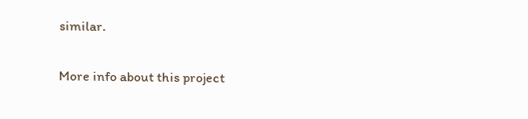similar.

More info about this project